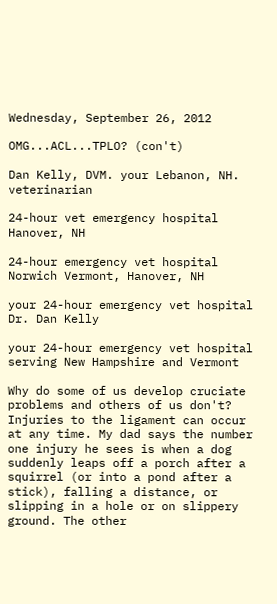Wednesday, September 26, 2012

OMG...ACL...TPLO? (con't)

Dan Kelly, DVM. your Lebanon, NH. veterinarian

24-hour vet emergency hospital Hanover, NH

24-hour emergency vet hospital Norwich Vermont, Hanover, NH

your 24-hour emergency vet hospital Dr. Dan Kelly

your 24-hour emergency vet hospital serving New Hampshire and Vermont

Why do some of us develop cruciate problems and others of us don't? Injuries to the ligament can occur at any time. My dad says the number one injury he sees is when a dog suddenly leaps off a porch after a squirrel (or into a pond after a stick), falling a distance, or slipping in a hole or on slippery ground. The other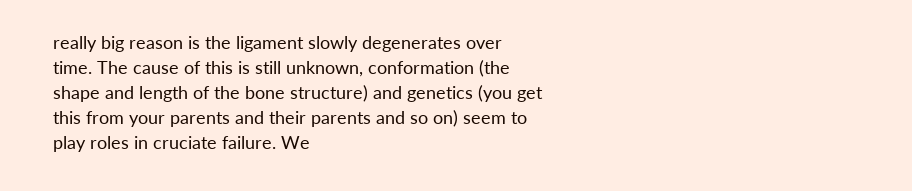really big reason is the ligament slowly degenerates over time. The cause of this is still unknown, conformation (the shape and length of the bone structure) and genetics (you get this from your parents and their parents and so on) seem to play roles in cruciate failure. We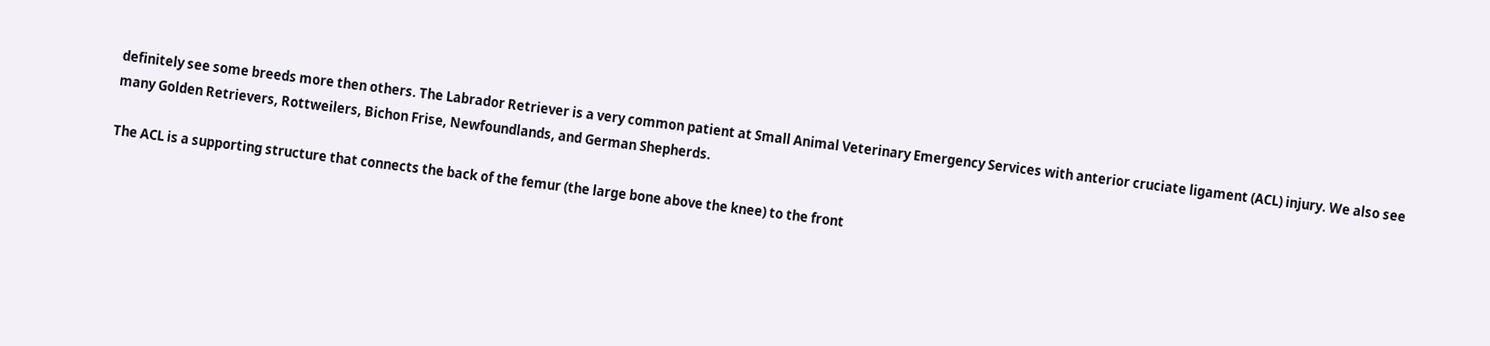definitely see some breeds more then others. The Labrador Retriever is a very common patient at Small Animal Veterinary Emergency Services with anterior cruciate ligament (ACL) injury. We also see many Golden Retrievers, Rottweilers, Bichon Frise, Newfoundlands, and German Shepherds.

The ACL is a supporting structure that connects the back of the femur (the large bone above the knee) to the front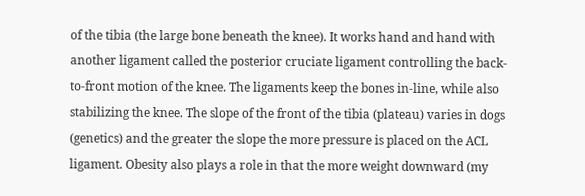of the tibia (the large bone beneath the knee). It works hand and hand with another ligament called the posterior cruciate ligament controlling the back-to-front motion of the knee. The ligaments keep the bones in-line, while also stabilizing the knee. The slope of the front of the tibia (plateau) varies in dogs (genetics) and the greater the slope the more pressure is placed on the ACL ligament. Obesity also plays a role in that the more weight downward (my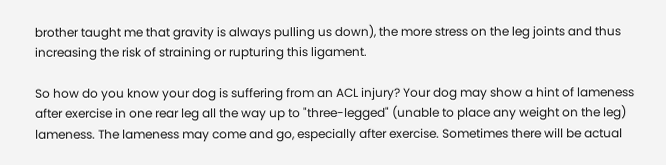brother taught me that gravity is always pulling us down), the more stress on the leg joints and thus increasing the risk of straining or rupturing this ligament.

So how do you know your dog is suffering from an ACL injury? Your dog may show a hint of lameness after exercise in one rear leg all the way up to "three-legged" (unable to place any weight on the leg) lameness. The lameness may come and go, especially after exercise. Sometimes there will be actual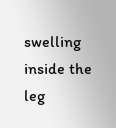swelling inside the leg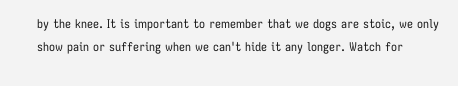by the knee. It is important to remember that we dogs are stoic, we only show pain or suffering when we can't hide it any longer. Watch for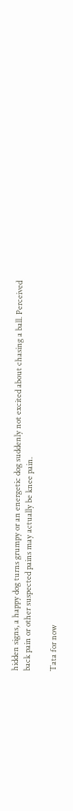hidden signs, a happy dog turns grumpy or an energetic dog suddenly not excited about chasing a ball. Perceived back pain or other suspected pains may actually be knee pain.

Tata for now